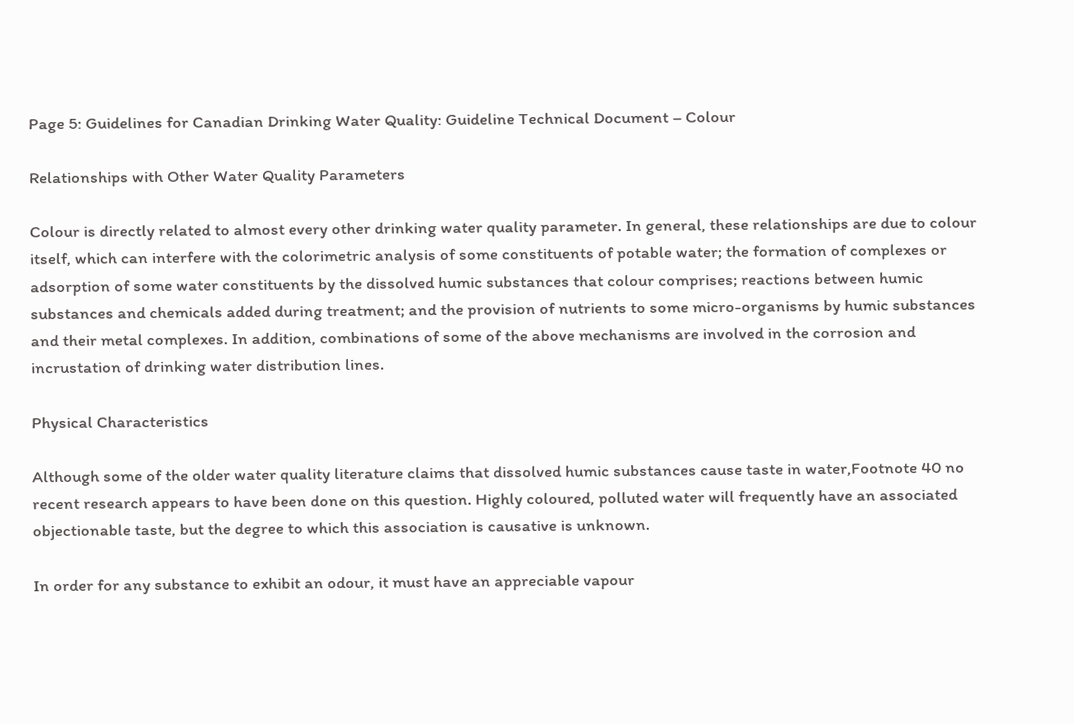Page 5: Guidelines for Canadian Drinking Water Quality: Guideline Technical Document – Colour

Relationships with Other Water Quality Parameters

Colour is directly related to almost every other drinking water quality parameter. In general, these relationships are due to colour itself, which can interfere with the colorimetric analysis of some constituents of potable water; the formation of complexes or adsorption of some water constituents by the dissolved humic substances that colour comprises; reactions between humic substances and chemicals added during treatment; and the provision of nutrients to some micro-organisms by humic substances and their metal complexes. In addition, combinations of some of the above mechanisms are involved in the corrosion and incrustation of drinking water distribution lines.

Physical Characteristics

Although some of the older water quality literature claims that dissolved humic substances cause taste in water,Footnote 40 no recent research appears to have been done on this question. Highly coloured, polluted water will frequently have an associated objectionable taste, but the degree to which this association is causative is unknown.

In order for any substance to exhibit an odour, it must have an appreciable vapour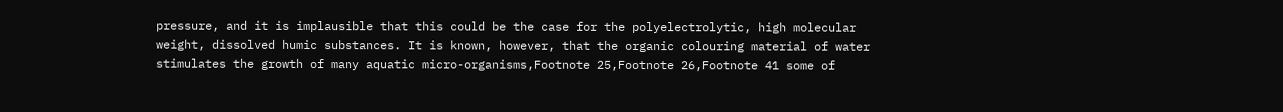pressure, and it is implausible that this could be the case for the polyelectrolytic, high molecular weight, dissolved humic substances. It is known, however, that the organic colouring material of water stimulates the growth of many aquatic micro-organisms,Footnote 25,Footnote 26,Footnote 41 some of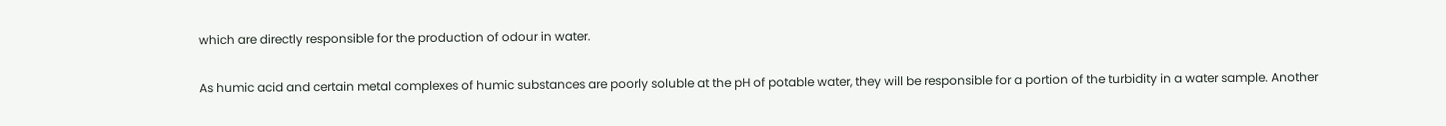which are directly responsible for the production of odour in water.

As humic acid and certain metal complexes of humic substances are poorly soluble at the pH of potable water, they will be responsible for a portion of the turbidity in a water sample. Another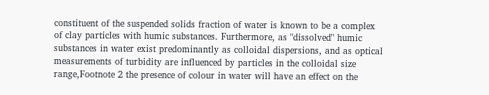constituent of the suspended solids fraction of water is known to be a complex of clay particles with humic substances. Furthermore, as "dissolved" humic substances in water exist predominantly as colloidal dispersions, and as optical measurements of turbidity are influenced by particles in the colloidal size range,Footnote 2 the presence of colour in water will have an effect on the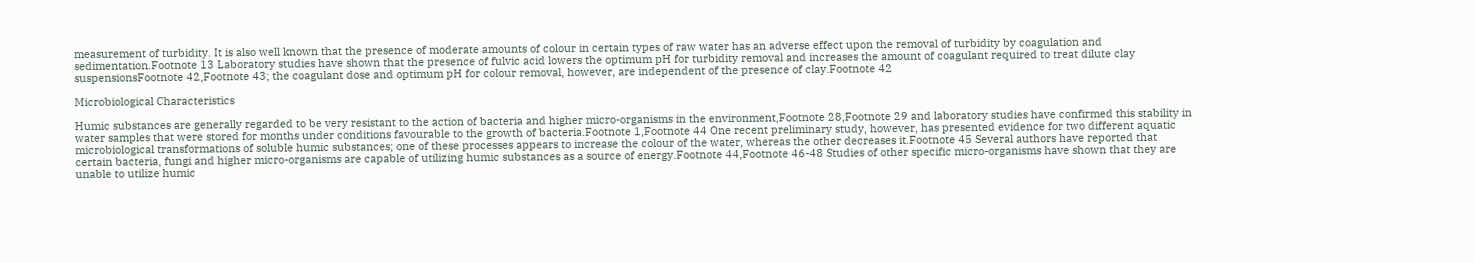measurement of turbidity. It is also well known that the presence of moderate amounts of colour in certain types of raw water has an adverse effect upon the removal of turbidity by coagulation and sedimentation.Footnote 13 Laboratory studies have shown that the presence of fulvic acid lowers the optimum pH for turbidity removal and increases the amount of coagulant required to treat dilute clay suspensionsFootnote 42,Footnote 43; the coagulant dose and optimum pH for colour removal, however, are independent of the presence of clay.Footnote 42

Microbiological Characteristics

Humic substances are generally regarded to be very resistant to the action of bacteria and higher micro-organisms in the environment,Footnote 28,Footnote 29 and laboratory studies have confirmed this stability in water samples that were stored for months under conditions favourable to the growth of bacteria.Footnote 1,Footnote 44 One recent preliminary study, however, has presented evidence for two different aquatic microbiological transformations of soluble humic substances; one of these processes appears to increase the colour of the water, whereas the other decreases it.Footnote 45 Several authors have reported that certain bacteria, fungi and higher micro-organisms are capable of utilizing humic substances as a source of energy.Footnote 44,Footnote 46-48 Studies of other specific micro-organisms have shown that they are unable to utilize humic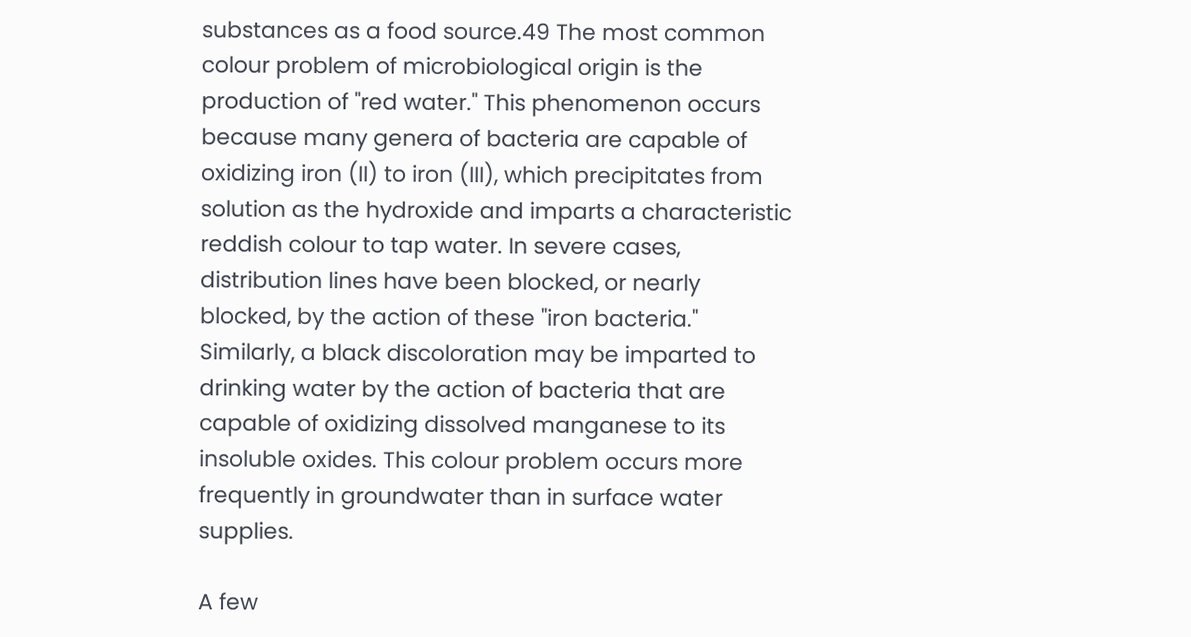substances as a food source.49 The most common colour problem of microbiological origin is the production of "red water." This phenomenon occurs because many genera of bacteria are capable of oxidizing iron (II) to iron (III), which precipitates from solution as the hydroxide and imparts a characteristic reddish colour to tap water. In severe cases, distribution lines have been blocked, or nearly blocked, by the action of these "iron bacteria." Similarly, a black discoloration may be imparted to drinking water by the action of bacteria that are capable of oxidizing dissolved manganese to its insoluble oxides. This colour problem occurs more frequently in groundwater than in surface water supplies.

A few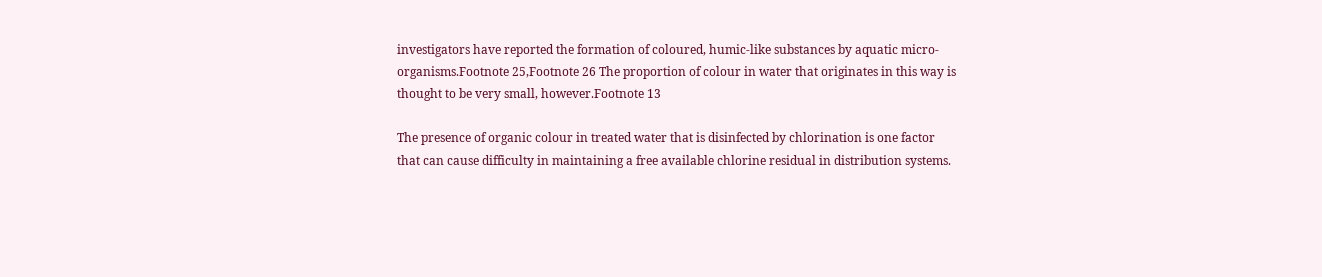investigators have reported the formation of coloured, humic-like substances by aquatic micro-organisms.Footnote 25,Footnote 26 The proportion of colour in water that originates in this way is thought to be very small, however.Footnote 13

The presence of organic colour in treated water that is disinfected by chlorination is one factor that can cause difficulty in maintaining a free available chlorine residual in distribution systems.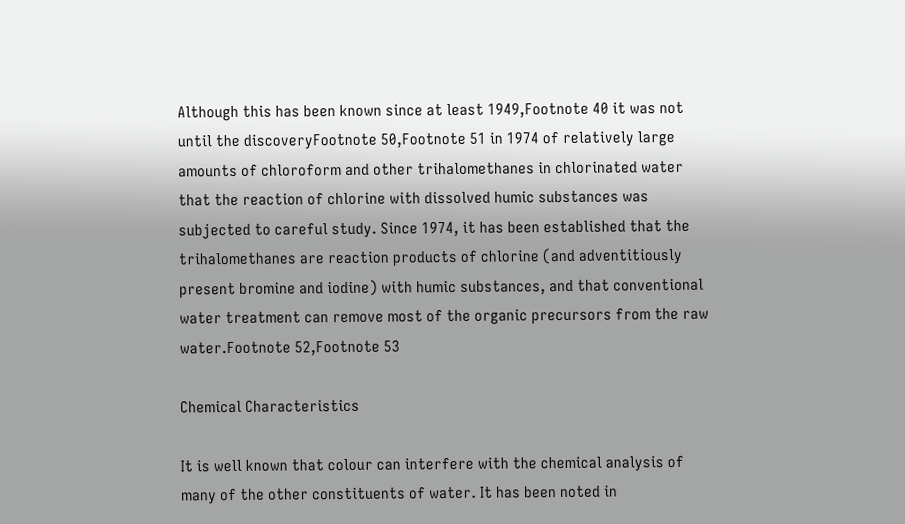Although this has been known since at least 1949,Footnote 40 it was not until the discoveryFootnote 50,Footnote 51 in 1974 of relatively large amounts of chloroform and other trihalomethanes in chlorinated water that the reaction of chlorine with dissolved humic substances was subjected to careful study. Since 1974, it has been established that the trihalomethanes are reaction products of chlorine (and adventitiously present bromine and iodine) with humic substances, and that conventional water treatment can remove most of the organic precursors from the raw water.Footnote 52,Footnote 53

Chemical Characteristics

It is well known that colour can interfere with the chemical analysis of many of the other constituents of water. It has been noted in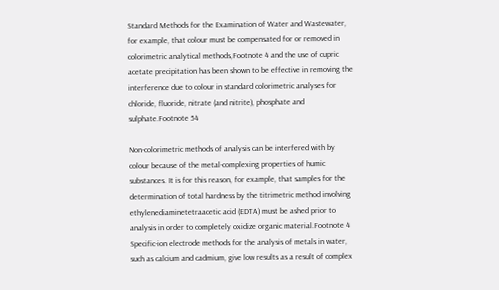Standard Methods for the Examination of Water and Wastewater, for example, that colour must be compensated for or removed in colorimetric analytical methods,Footnote 4 and the use of cupric acetate precipitation has been shown to be effective in removing the interference due to colour in standard colorimetric analyses for chloride, fluoride, nitrate (and nitrite), phosphate and sulphate.Footnote 54

Non-colorimetric methods of analysis can be interfered with by colour because of the metal-complexing properties of humic substances. It is for this reason, for example, that samples for the determination of total hardness by the titrimetric method involving ethylenediaminetetraacetic acid (EDTA) must be ashed prior to analysis in order to completely oxidize organic material.Footnote 4 Specific-ion electrode methods for the analysis of metals in water, such as calcium and cadmium, give low results as a result of complex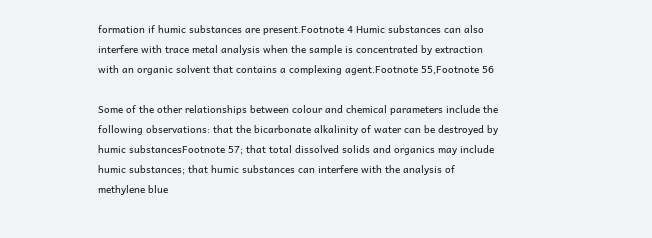formation if humic substances are present.Footnote 4 Humic substances can also interfere with trace metal analysis when the sample is concentrated by extraction with an organic solvent that contains a complexing agent.Footnote 55,Footnote 56

Some of the other relationships between colour and chemical parameters include the following observations: that the bicarbonate alkalinity of water can be destroyed by humic substancesFootnote 57; that total dissolved solids and organics may include humic substances; that humic substances can interfere with the analysis of methylene blue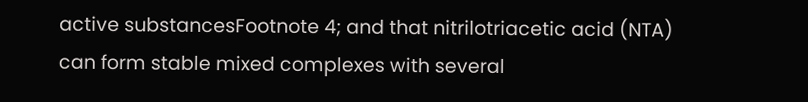active substancesFootnote 4; and that nitrilotriacetic acid (NTA) can form stable mixed complexes with several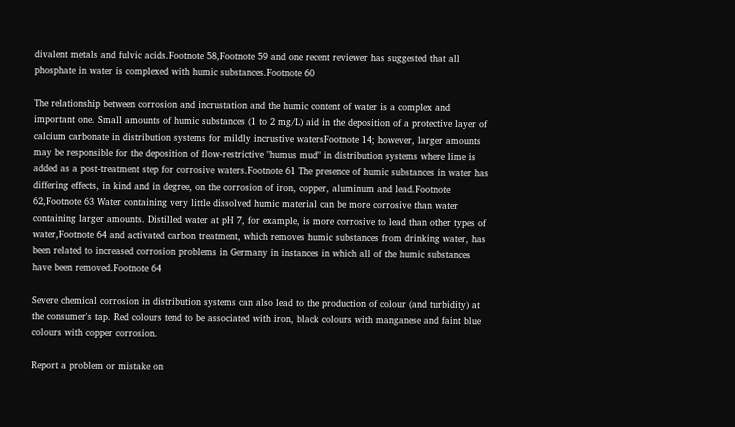divalent metals and fulvic acids.Footnote 58,Footnote 59 and one recent reviewer has suggested that all phosphate in water is complexed with humic substances.Footnote 60

The relationship between corrosion and incrustation and the humic content of water is a complex and important one. Small amounts of humic substances (1 to 2 mg/L) aid in the deposition of a protective layer of calcium carbonate in distribution systems for mildly incrustive watersFootnote 14; however, larger amounts may be responsible for the deposition of flow-restrictive "humus mud" in distribution systems where lime is added as a post-treatment step for corrosive waters.Footnote 61 The presence of humic substances in water has differing effects, in kind and in degree, on the corrosion of iron, copper, aluminum and lead.Footnote 62,Footnote 63 Water containing very little dissolved humic material can be more corrosive than water containing larger amounts. Distilled water at pH 7, for example, is more corrosive to lead than other types of water,Footnote 64 and activated carbon treatment, which removes humic substances from drinking water, has been related to increased corrosion problems in Germany in instances in which all of the humic substances have been removed.Footnote 64

Severe chemical corrosion in distribution systems can also lead to the production of colour (and turbidity) at the consumer's tap. Red colours tend to be associated with iron, black colours with manganese and faint blue colours with copper corrosion.

Report a problem or mistake on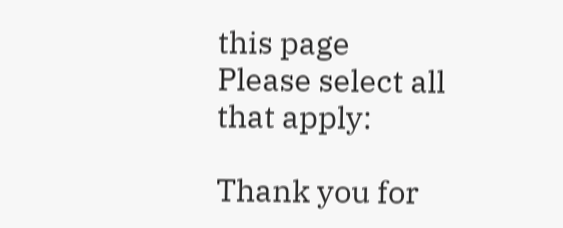this page
Please select all that apply:

Thank you for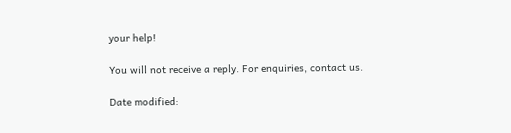your help!

You will not receive a reply. For enquiries, contact us.

Date modified: